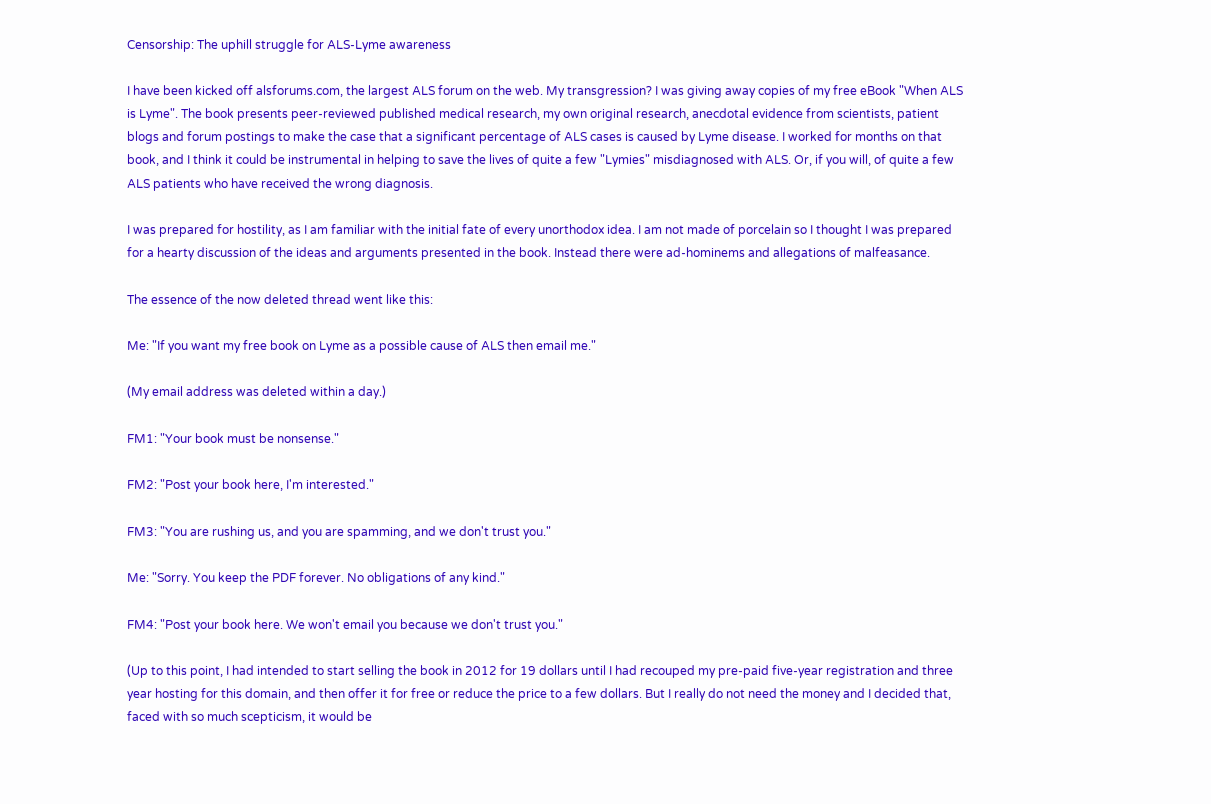Censorship: The uphill struggle for ALS-Lyme awareness

I have been kicked off alsforums.com, the largest ALS forum on the web. My transgression? I was giving away copies of my free eBook "When ALS is Lyme". The book presents peer-reviewed published medical research, my own original research, anecdotal evidence from scientists, patient blogs and forum postings to make the case that a significant percentage of ALS cases is caused by Lyme disease. I worked for months on that book, and I think it could be instrumental in helping to save the lives of quite a few "Lymies" misdiagnosed with ALS. Or, if you will, of quite a few ALS patients who have received the wrong diagnosis.

I was prepared for hostility, as I am familiar with the initial fate of every unorthodox idea. I am not made of porcelain so I thought I was prepared for a hearty discussion of the ideas and arguments presented in the book. Instead there were ad-hominems and allegations of malfeasance.

The essence of the now deleted thread went like this:

Me: "If you want my free book on Lyme as a possible cause of ALS then email me."

(My email address was deleted within a day.)

FM1: "Your book must be nonsense."

FM2: "Post your book here, I'm interested."

FM3: "You are rushing us, and you are spamming, and we don't trust you."

Me: "Sorry. You keep the PDF forever. No obligations of any kind."

FM4: "Post your book here. We won't email you because we don't trust you."

(Up to this point, I had intended to start selling the book in 2012 for 19 dollars until I had recouped my pre-paid five-year registration and three year hosting for this domain, and then offer it for free or reduce the price to a few dollars. But I really do not need the money and I decided that, faced with so much scepticism, it would be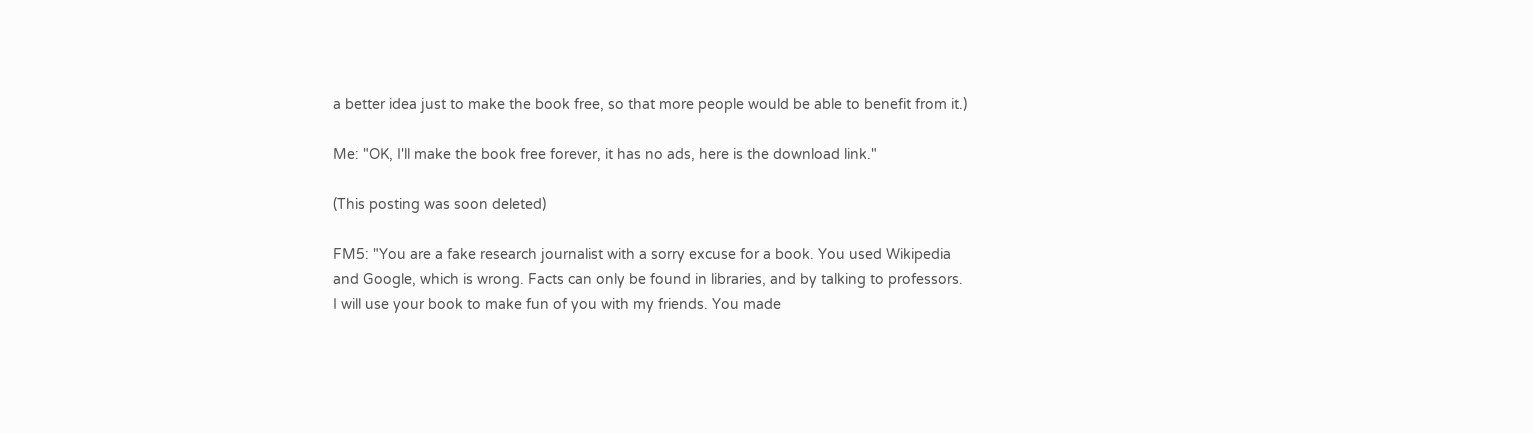a better idea just to make the book free, so that more people would be able to benefit from it.)

Me: "OK, I'll make the book free forever, it has no ads, here is the download link."

(This posting was soon deleted)

FM5: "You are a fake research journalist with a sorry excuse for a book. You used Wikipedia and Google, which is wrong. Facts can only be found in libraries, and by talking to professors. I will use your book to make fun of you with my friends. You made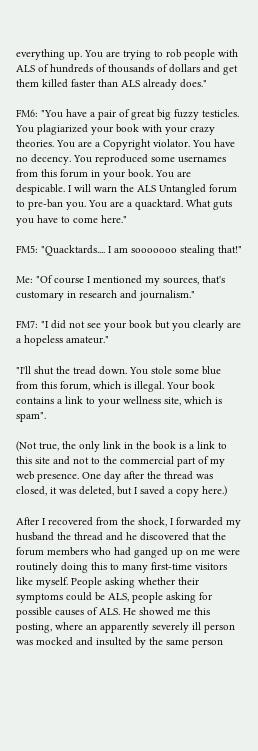everything up. You are trying to rob people with ALS of hundreds of thousands of dollars and get them killed faster than ALS already does."

FM6: "You have a pair of great big fuzzy testicles. You plagiarized your book with your crazy theories. You are a Copyright violator. You have no decency. You reproduced some usernames from this forum in your book. You are despicable. I will warn the ALS Untangled forum to pre-ban you. You are a quacktard. What guts you have to come here."

FM5: "Quacktards.... I am sooooooo stealing that!"

Me: "Of course I mentioned my sources, that's customary in research and journalism."

FM7: "I did not see your book but you clearly are a hopeless amateur."

"I'll shut the tread down. You stole some blue from this forum, which is illegal. Your book contains a link to your wellness site, which is spam".

(Not true, the only link in the book is a link to this site and not to the commercial part of my web presence. One day after the thread was closed, it was deleted, but I saved a copy here.)

After I recovered from the shock, I forwarded my husband the thread and he discovered that the forum members who had ganged up on me were routinely doing this to many first-time visitors like myself. People asking whether their symptoms could be ALS, people asking for possible causes of ALS. He showed me this posting, where an apparently severely ill person was mocked and insulted by the same person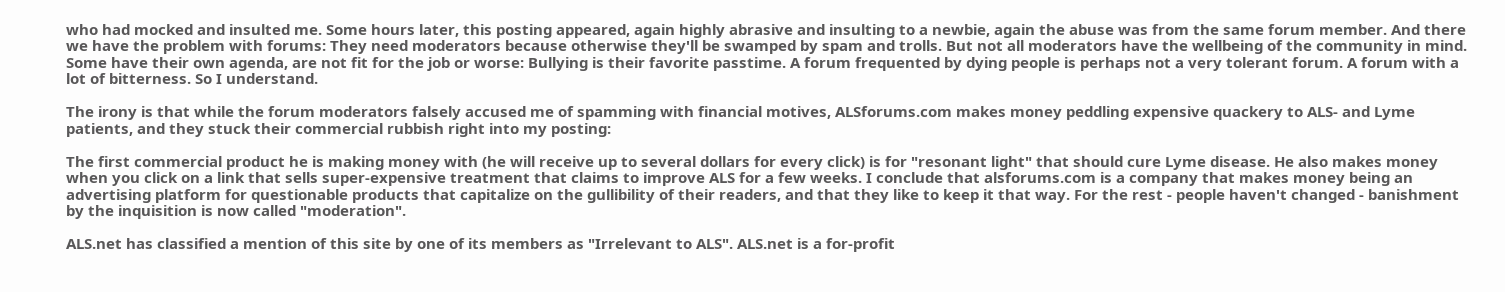who had mocked and insulted me. Some hours later, this posting appeared, again highly abrasive and insulting to a newbie, again the abuse was from the same forum member. And there we have the problem with forums: They need moderators because otherwise they'll be swamped by spam and trolls. But not all moderators have the wellbeing of the community in mind. Some have their own agenda, are not fit for the job or worse: Bullying is their favorite passtime. A forum frequented by dying people is perhaps not a very tolerant forum. A forum with a lot of bitterness. So I understand.

The irony is that while the forum moderators falsely accused me of spamming with financial motives, ALSforums.com makes money peddling expensive quackery to ALS- and Lyme patients, and they stuck their commercial rubbish right into my posting:

The first commercial product he is making money with (he will receive up to several dollars for every click) is for "resonant light" that should cure Lyme disease. He also makes money when you click on a link that sells super-expensive treatment that claims to improve ALS for a few weeks. I conclude that alsforums.com is a company that makes money being an advertising platform for questionable products that capitalize on the gullibility of their readers, and that they like to keep it that way. For the rest - people haven't changed - banishment by the inquisition is now called "moderation".

ALS.net has classified a mention of this site by one of its members as "Irrelevant to ALS". ALS.net is a for-profit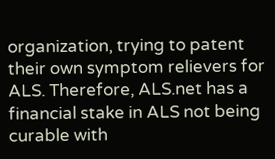organization, trying to patent their own symptom relievers for ALS. Therefore, ALS.net has a financial stake in ALS not being curable with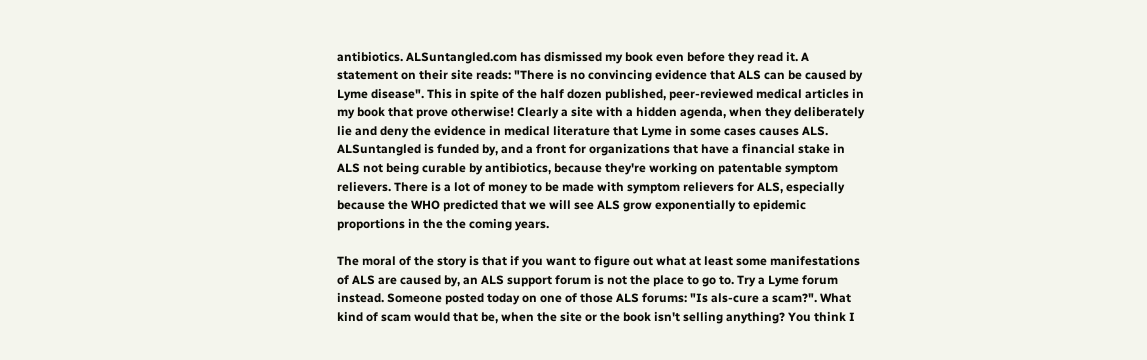antibiotics. ALSuntangled.com has dismissed my book even before they read it. A statement on their site reads: "There is no convincing evidence that ALS can be caused by Lyme disease". This in spite of the half dozen published, peer-reviewed medical articles in my book that prove otherwise! Clearly a site with a hidden agenda, when they deliberately lie and deny the evidence in medical literature that Lyme in some cases causes ALS. ALSuntangled is funded by, and a front for organizations that have a financial stake in ALS not being curable by antibiotics, because they're working on patentable symptom relievers. There is a lot of money to be made with symptom relievers for ALS, especially because the WHO predicted that we will see ALS grow exponentially to epidemic proportions in the the coming years.

The moral of the story is that if you want to figure out what at least some manifestations of ALS are caused by, an ALS support forum is not the place to go to. Try a Lyme forum instead. Someone posted today on one of those ALS forums: "Is als-cure a scam?". What kind of scam would that be, when the site or the book isn't selling anything? You think I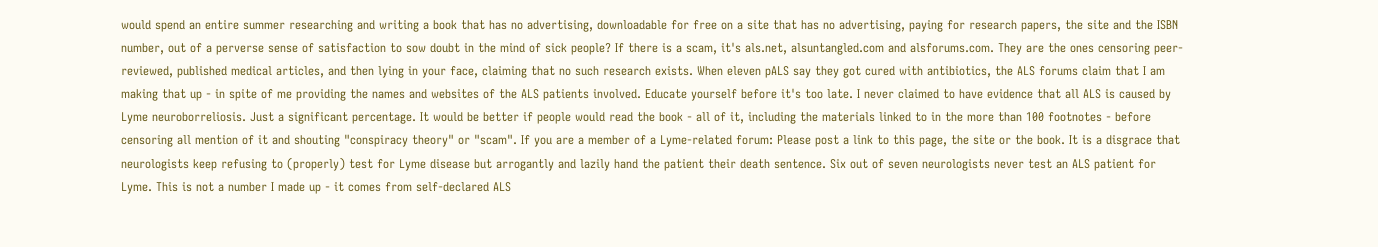would spend an entire summer researching and writing a book that has no advertising, downloadable for free on a site that has no advertising, paying for research papers, the site and the ISBN number, out of a perverse sense of satisfaction to sow doubt in the mind of sick people? If there is a scam, it's als.net, alsuntangled.com and alsforums.com. They are the ones censoring peer-reviewed, published medical articles, and then lying in your face, claiming that no such research exists. When eleven pALS say they got cured with antibiotics, the ALS forums claim that I am making that up - in spite of me providing the names and websites of the ALS patients involved. Educate yourself before it's too late. I never claimed to have evidence that all ALS is caused by Lyme neuroborreliosis. Just a significant percentage. It would be better if people would read the book - all of it, including the materials linked to in the more than 100 footnotes - before censoring all mention of it and shouting "conspiracy theory" or "scam". If you are a member of a Lyme-related forum: Please post a link to this page, the site or the book. It is a disgrace that neurologists keep refusing to (properly) test for Lyme disease but arrogantly and lazily hand the patient their death sentence. Six out of seven neurologists never test an ALS patient for Lyme. This is not a number I made up - it comes from self-declared ALS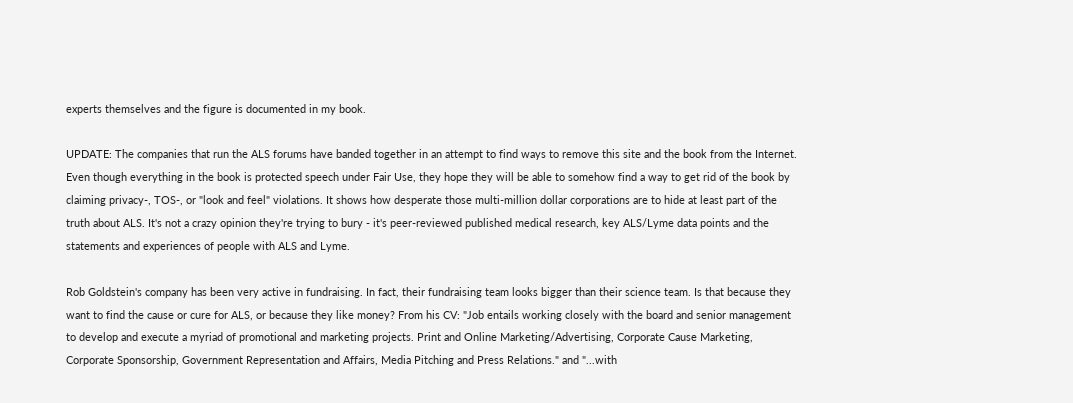experts themselves and the figure is documented in my book.

UPDATE: The companies that run the ALS forums have banded together in an attempt to find ways to remove this site and the book from the Internet. Even though everything in the book is protected speech under Fair Use, they hope they will be able to somehow find a way to get rid of the book by claiming privacy-, TOS-, or "look and feel" violations. It shows how desperate those multi-million dollar corporations are to hide at least part of the truth about ALS. It's not a crazy opinion they're trying to bury - it's peer-reviewed published medical research, key ALS/Lyme data points and the statements and experiences of people with ALS and Lyme.

Rob Goldstein's company has been very active in fundraising. In fact, their fundraising team looks bigger than their science team. Is that because they want to find the cause or cure for ALS, or because they like money? From his CV: "Job entails working closely with the board and senior management to develop and execute a myriad of promotional and marketing projects. Print and Online Marketing/Advertising, Corporate Cause Marketing, Corporate Sponsorship, Government Representation and Affairs, Media Pitching and Press Relations." and "...with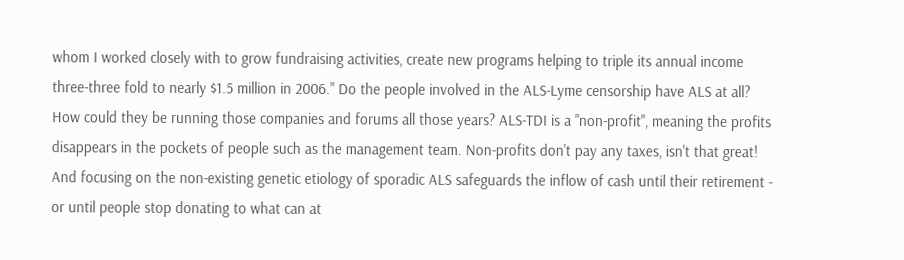whom I worked closely with to grow fundraising activities, create new programs helping to triple its annual income three-three fold to nearly $1.5 million in 2006." Do the people involved in the ALS-Lyme censorship have ALS at all? How could they be running those companies and forums all those years? ALS-TDI is a "non-profit", meaning the profits disappears in the pockets of people such as the management team. Non-profits don't pay any taxes, isn't that great! And focusing on the non-existing genetic etiology of sporadic ALS safeguards the inflow of cash until their retirement - or until people stop donating to what can at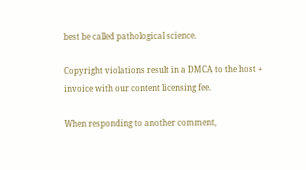best be called pathological science.

Copyright violations result in a DMCA to the host + invoice with our content licensing fee.

When responding to another comment,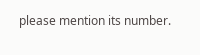please mention its number.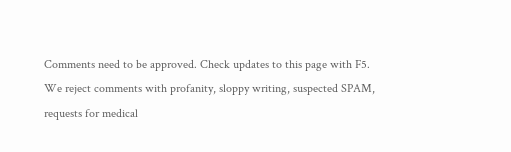Comments need to be approved. Check updates to this page with F5.
We reject comments with profanity, sloppy writing, suspected SPAM,
requests for medical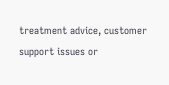treatment advice, customer support issues or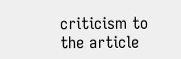criticism to the article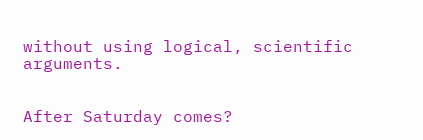without using logical, scientific arguments.


After Saturday comes?